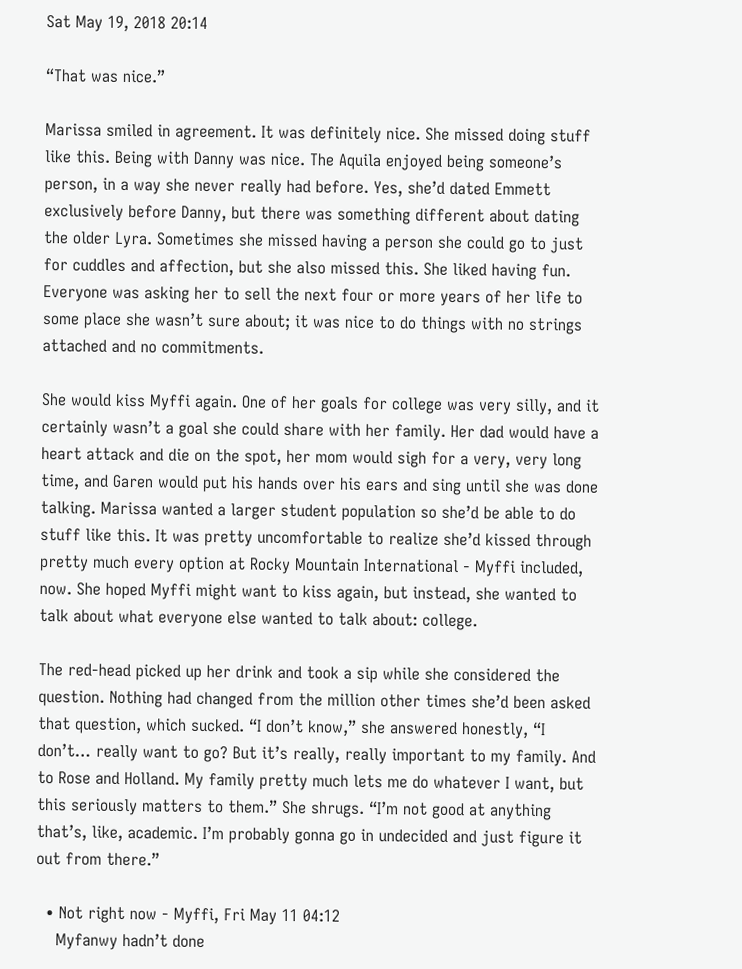Sat May 19, 2018 20:14

“That was nice.”

Marissa smiled in agreement. It was definitely nice. She missed doing stuff like this. Being with Danny was nice. The Aquila enjoyed being someone’s person, in a way she never really had before. Yes, she’d dated Emmett exclusively before Danny, but there was something different about dating the older Lyra. Sometimes she missed having a person she could go to just for cuddles and affection, but she also missed this. She liked having fun. Everyone was asking her to sell the next four or more years of her life to some place she wasn’t sure about; it was nice to do things with no strings attached and no commitments.

She would kiss Myffi again. One of her goals for college was very silly, and it certainly wasn’t a goal she could share with her family. Her dad would have a heart attack and die on the spot, her mom would sigh for a very, very long time, and Garen would put his hands over his ears and sing until she was done talking. Marissa wanted a larger student population so she’d be able to do stuff like this. It was pretty uncomfortable to realize she’d kissed through pretty much every option at Rocky Mountain International - Myffi included, now. She hoped Myffi might want to kiss again, but instead, she wanted to talk about what everyone else wanted to talk about: college.

The red-head picked up her drink and took a sip while she considered the question. Nothing had changed from the million other times she’d been asked that question, which sucked. “I don’t know,” she answered honestly, “I don’t… really want to go? But it’s really, really important to my family. And to Rose and Holland. My family pretty much lets me do whatever I want, but this seriously matters to them.” She shrugs. “I’m not good at anything that’s, like, academic. I’m probably gonna go in undecided and just figure it out from there.”

  • Not right now - Myffi, Fri May 11 04:12
    Myfanwy hadn’t done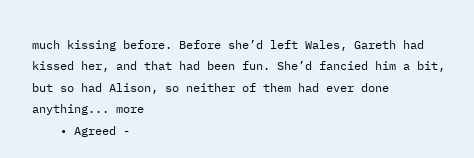much kissing before. Before she’d left Wales, Gareth had kissed her, and that had been fun. She’d fancied him a bit, but so had Alison, so neither of them had ever done anything... more
    • Agreed -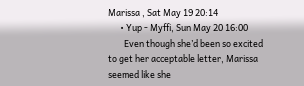Marissa , Sat May 19 20:14
      • Yup - Myffi, Sun May 20 16:00
        Even though she’d been so excited to get her acceptable letter, Marissa seemed like she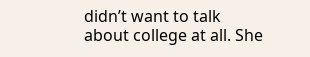didn’t want to talk about college at all. She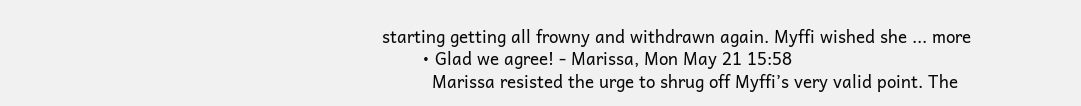starting getting all frowny and withdrawn again. Myffi wished she ... more
        • Glad we agree! - Marissa, Mon May 21 15:58
          Marissa resisted the urge to shrug off Myffi’s very valid point. The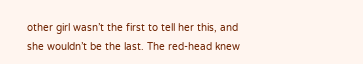other girl wasn’t the first to tell her this, and she wouldn’t be the last. The red-head knew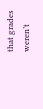that grades weren’t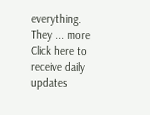everything. They ... more
Click here to receive daily updates